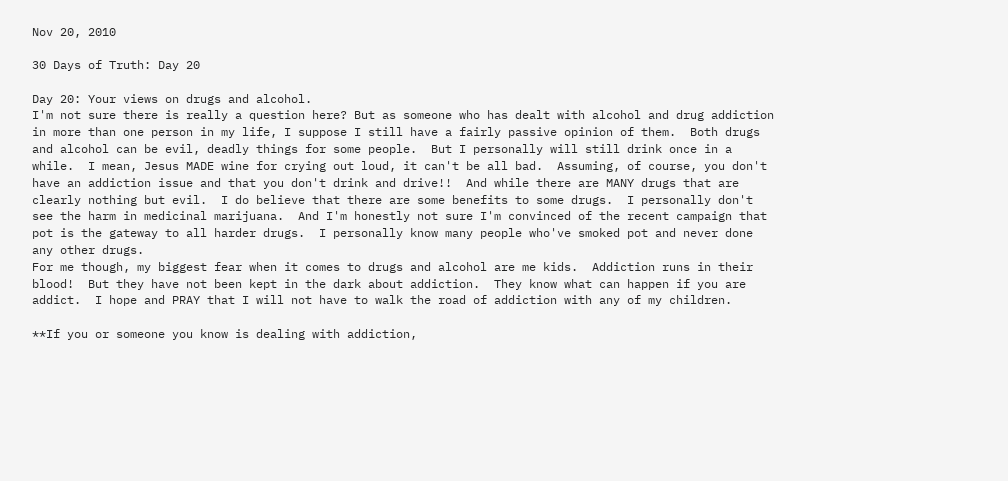Nov 20, 2010

30 Days of Truth: Day 20

Day 20: Your views on drugs and alcohol.
I'm not sure there is really a question here? But as someone who has dealt with alcohol and drug addiction in more than one person in my life, I suppose I still have a fairly passive opinion of them.  Both drugs and alcohol can be evil, deadly things for some people.  But I personally will still drink once in a while.  I mean, Jesus MADE wine for crying out loud, it can't be all bad.  Assuming, of course, you don't have an addiction issue and that you don't drink and drive!!  And while there are MANY drugs that are clearly nothing but evil.  I do believe that there are some benefits to some drugs.  I personally don't see the harm in medicinal marijuana.  And I'm honestly not sure I'm convinced of the recent campaign that pot is the gateway to all harder drugs.  I personally know many people who've smoked pot and never done any other drugs.
For me though, my biggest fear when it comes to drugs and alcohol are me kids.  Addiction runs in their blood!  But they have not been kept in the dark about addiction.  They know what can happen if you are addict.  I hope and PRAY that I will not have to walk the road of addiction with any of my children.

**If you or someone you know is dealing with addiction,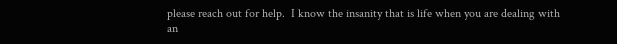please reach out for help.  I know the insanity that is life when you are dealing with an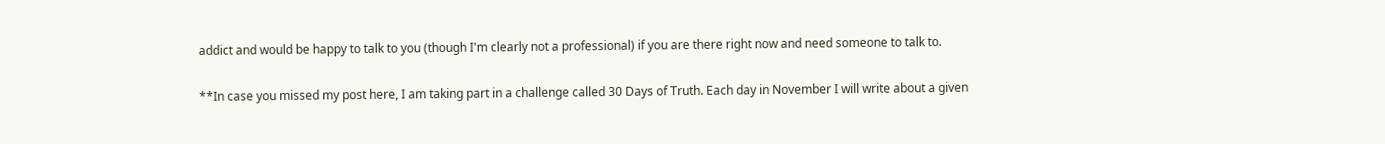addict and would be happy to talk to you (though I'm clearly not a professional) if you are there right now and need someone to talk to.

**In case you missed my post here, I am taking part in a challenge called 30 Days of Truth. Each day in November I will write about a given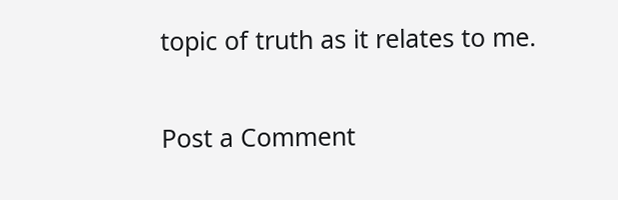topic of truth as it relates to me.


Post a Comment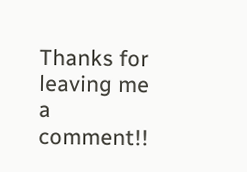Thanks for leaving me a comment!!